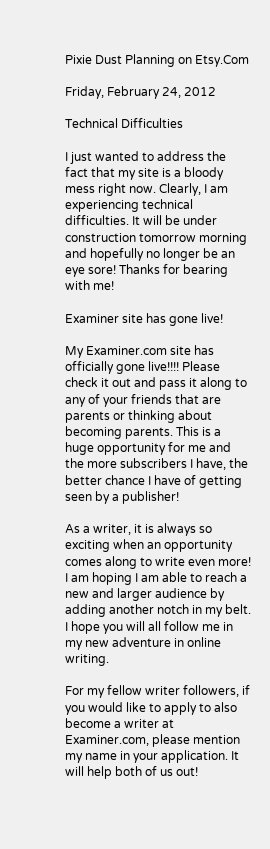Pixie Dust Planning on Etsy.Com

Friday, February 24, 2012

Technical Difficulties

I just wanted to address the fact that my site is a bloody mess right now. Clearly, I am experiencing technical difficulties. It will be under construction tomorrow morning and hopefully no longer be an eye sore! Thanks for bearing with me!

Examiner site has gone live!

My Examiner.com site has officially gone live!!!! Please check it out and pass it along to any of your friends that are parents or thinking about becoming parents. This is a huge opportunity for me and the more subscribers I have, the better chance I have of getting seen by a publisher!

As a writer, it is always so exciting when an opportunity comes along to write even more! I am hoping I am able to reach a new and larger audience by adding another notch in my belt. I hope you will all follow me in my new adventure in online writing.

For my fellow writer followers, if you would like to apply to also become a writer at Examiner.com, please mention my name in your application. It will help both of us out!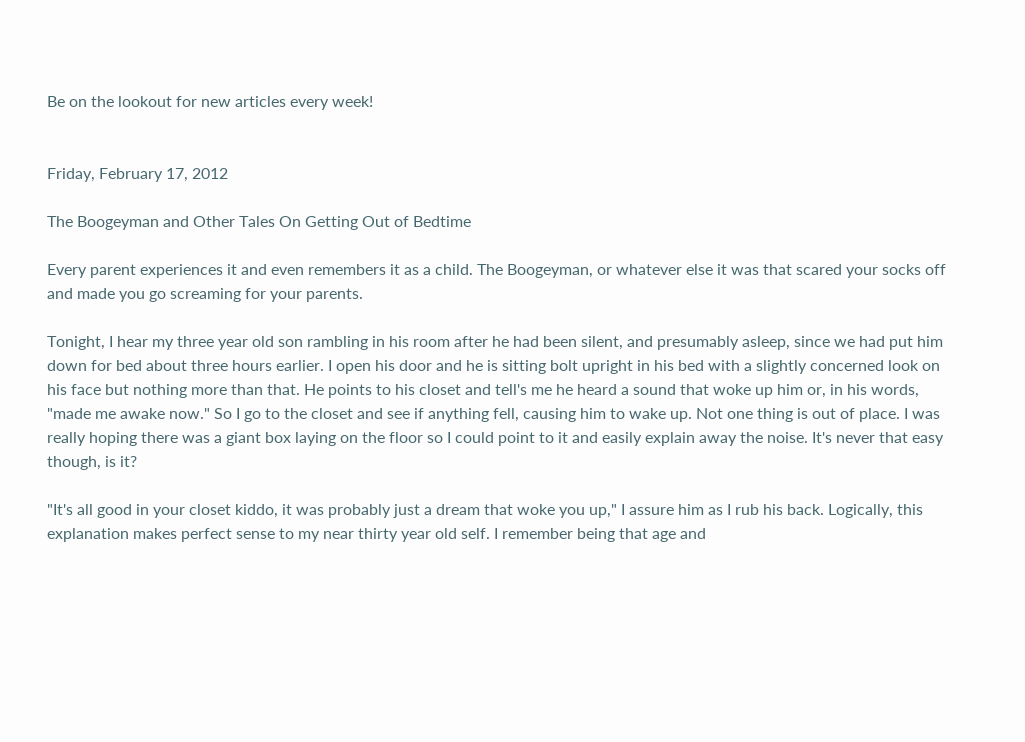Be on the lookout for new articles every week!


Friday, February 17, 2012

The Boogeyman and Other Tales On Getting Out of Bedtime

Every parent experiences it and even remembers it as a child. The Boogeyman, or whatever else it was that scared your socks off and made you go screaming for your parents.

Tonight, I hear my three year old son rambling in his room after he had been silent, and presumably asleep, since we had put him down for bed about three hours earlier. I open his door and he is sitting bolt upright in his bed with a slightly concerned look on his face but nothing more than that. He points to his closet and tell's me he heard a sound that woke up him or, in his words, "made me awake now." So I go to the closet and see if anything fell, causing him to wake up. Not one thing is out of place. I was really hoping there was a giant box laying on the floor so I could point to it and easily explain away the noise. It's never that easy though, is it?

"It's all good in your closet kiddo, it was probably just a dream that woke you up," I assure him as I rub his back. Logically, this explanation makes perfect sense to my near thirty year old self. I remember being that age and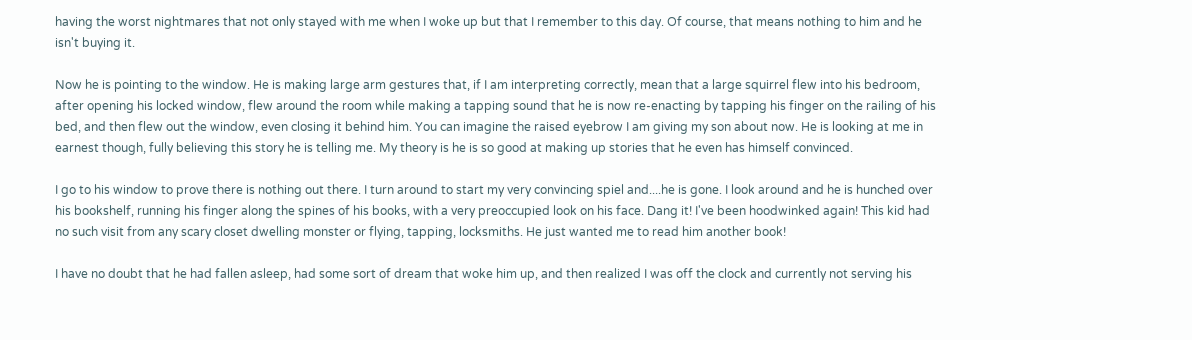having the worst nightmares that not only stayed with me when I woke up but that I remember to this day. Of course, that means nothing to him and he isn't buying it.

Now he is pointing to the window. He is making large arm gestures that, if I am interpreting correctly, mean that a large squirrel flew into his bedroom, after opening his locked window, flew around the room while making a tapping sound that he is now re-enacting by tapping his finger on the railing of his bed, and then flew out the window, even closing it behind him. You can imagine the raised eyebrow I am giving my son about now. He is looking at me in earnest though, fully believing this story he is telling me. My theory is he is so good at making up stories that he even has himself convinced.

I go to his window to prove there is nothing out there. I turn around to start my very convincing spiel and....he is gone. I look around and he is hunched over his bookshelf, running his finger along the spines of his books, with a very preoccupied look on his face. Dang it! I've been hoodwinked again! This kid had no such visit from any scary closet dwelling monster or flying, tapping, locksmiths. He just wanted me to read him another book!

I have no doubt that he had fallen asleep, had some sort of dream that woke him up, and then realized I was off the clock and currently not serving his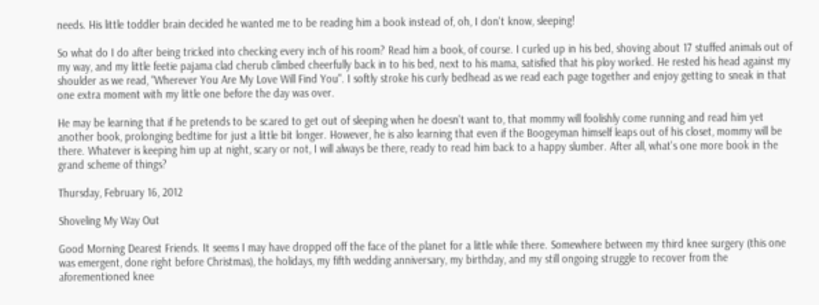needs. His little toddler brain decided he wanted me to be reading him a book instead of, oh, I don't know, sleeping!

So what do I do after being tricked into checking every inch of his room? Read him a book, of course. I curled up in his bed, shoving about 17 stuffed animals out of my way, and my little feetie pajama clad cherub climbed cheerfully back in to his bed, next to his mama, satisfied that his ploy worked. He rested his head against my shoulder as we read, "Wherever You Are My Love Will Find You". I softly stroke his curly bedhead as we read each page together and enjoy getting to sneak in that one extra moment with my little one before the day was over.

He may be learning that if he pretends to be scared to get out of sleeping when he doesn't want to, that mommy will foolishly come running and read him yet another book, prolonging bedtime for just a little bit longer. However, he is also learning that even if the Boogeyman himself leaps out of his closet, mommy will be there. Whatever is keeping him up at night, scary or not, I will always be there, ready to read him back to a happy slumber. After all, what's one more book in the grand scheme of things?

Thursday, February 16, 2012

Shoveling My Way Out

Good Morning Dearest Friends. It seems I may have dropped off the face of the planet for a little while there. Somewhere between my third knee surgery (this one was emergent, done right before Christmas), the holidays, my fifth wedding anniversary, my birthday, and my still ongoing struggle to recover from the aforementioned knee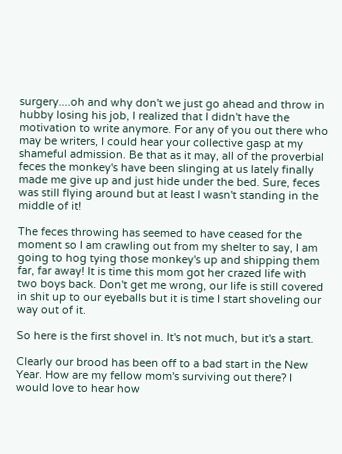surgery....oh and why don't we just go ahead and throw in hubby losing his job, I realized that I didn't have the motivation to write anymore. For any of you out there who may be writers, I could hear your collective gasp at my shameful admission. Be that as it may, all of the proverbial feces the monkey's have been slinging at us lately finally made me give up and just hide under the bed. Sure, feces was still flying around but at least I wasn't standing in the middle of it!

The feces throwing has seemed to have ceased for the moment so I am crawling out from my shelter to say, I am going to hog tying those monkey's up and shipping them far, far away! It is time this mom got her crazed life with two boys back. Don't get me wrong, our life is still covered in shit up to our eyeballs but it is time I start shoveling our way out of it.

So here is the first shovel in. It's not much, but it's a start.

Clearly our brood has been off to a bad start in the New Year. How are my fellow mom's surviving out there? I would love to hear how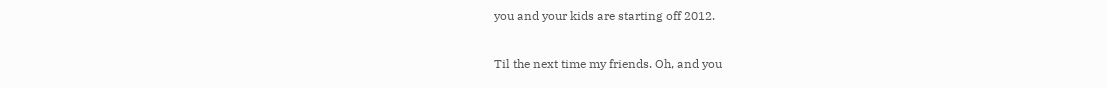you and your kids are starting off 2012.

Til the next time my friends. Oh, and you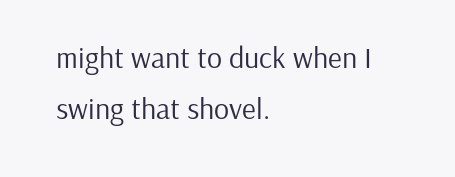might want to duck when I swing that shovel.